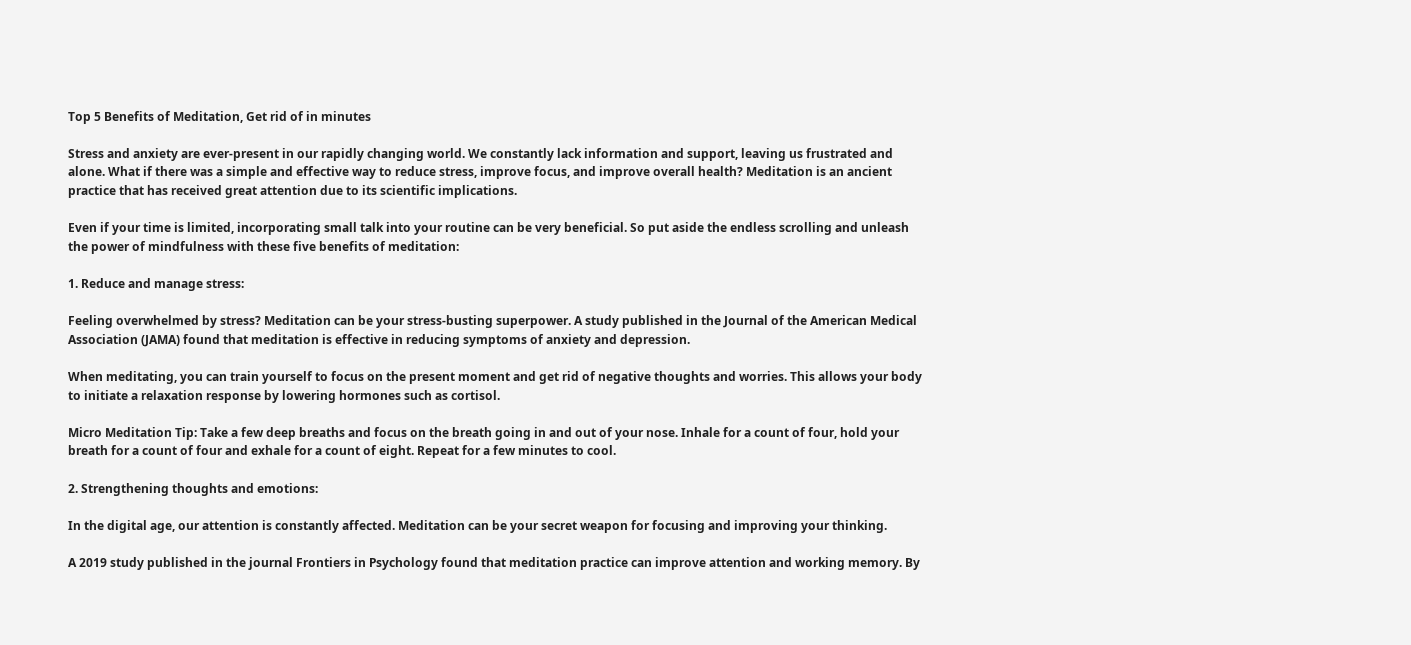Top 5 Benefits of Meditation, Get rid of in minutes

Stress and anxiety are ever-present in our rapidly changing world. We constantly lack information and support, leaving us frustrated and alone. What if there was a simple and effective way to reduce stress, improve focus, and improve overall health? Meditation is an ancient practice that has received great attention due to its scientific implications.

Even if your time is limited, incorporating small talk into your routine can be very beneficial. So put aside the endless scrolling and unleash the power of mindfulness with these five benefits of meditation:

1. Reduce and manage stress:

Feeling overwhelmed by stress? Meditation can be your stress-busting superpower. A study published in the Journal of the American Medical Association (JAMA) found that meditation is effective in reducing symptoms of anxiety and depression.

When meditating, you can train yourself to focus on the present moment and get rid of negative thoughts and worries. This allows your body to initiate a relaxation response by lowering hormones such as cortisol.

Micro Meditation Tip: Take a few deep breaths and focus on the breath going in and out of your nose. Inhale for a count of four, hold your breath for a count of four and exhale for a count of eight. Repeat for a few minutes to cool.

2. Strengthening thoughts and emotions:

In the digital age, our attention is constantly affected. Meditation can be your secret weapon for focusing and improving your thinking.

A 2019 study published in the journal Frontiers in Psychology found that meditation practice can improve attention and working memory. By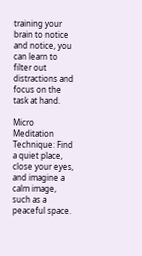training your brain to notice and notice, you can learn to filter out distractions and focus on the task at hand.

Micro Meditation Technique: Find a quiet place, close your eyes, and imagine a calm image, such as a peaceful space.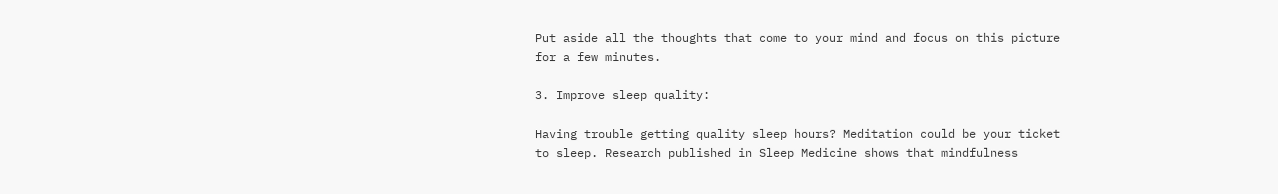Put aside all the thoughts that come to your mind and focus on this picture for a few minutes.

3. Improve sleep quality:

Having trouble getting quality sleep hours? Meditation could be your ticket to sleep. Research published in Sleep Medicine shows that mindfulness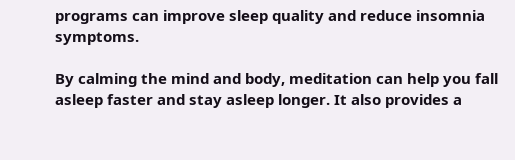programs can improve sleep quality and reduce insomnia symptoms.

By calming the mind and body, meditation can help you fall asleep faster and stay asleep longer. It also provides a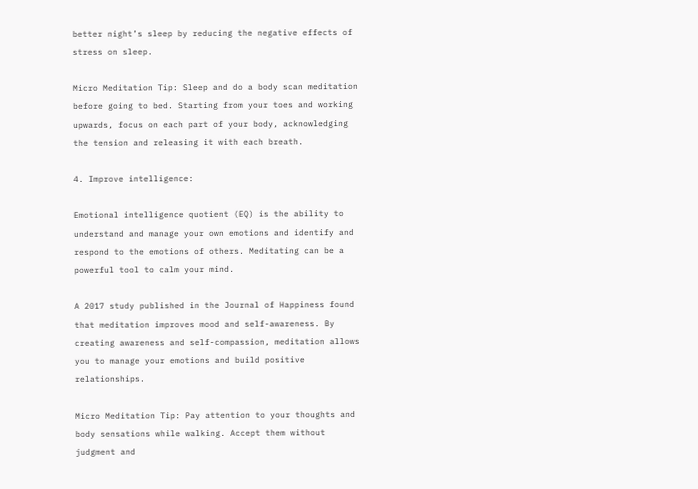better night’s sleep by reducing the negative effects of stress on sleep.

Micro Meditation Tip: Sleep and do a body scan meditation before going to bed. Starting from your toes and working upwards, focus on each part of your body, acknowledging the tension and releasing it with each breath.

4. Improve intelligence:

Emotional intelligence quotient (EQ) is the ability to understand and manage your own emotions and identify and respond to the emotions of others. Meditating can be a powerful tool to calm your mind.

A 2017 study published in the Journal of Happiness found that meditation improves mood and self-awareness. By creating awareness and self-compassion, meditation allows you to manage your emotions and build positive relationships.

Micro Meditation Tip: Pay attention to your thoughts and body sensations while walking. Accept them without judgment and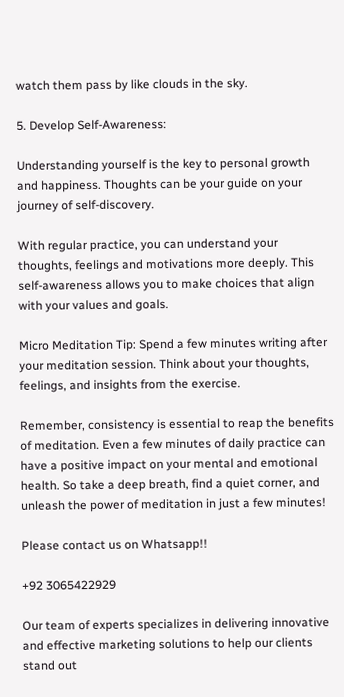watch them pass by like clouds in the sky.

5. Develop Self-Awareness:

Understanding yourself is the key to personal growth and happiness. Thoughts can be your guide on your journey of self-discovery.

With regular practice, you can understand your thoughts, feelings and motivations more deeply. This self-awareness allows you to make choices that align with your values and goals.

Micro Meditation Tip: Spend a few minutes writing after your meditation session. Think about your thoughts, feelings, and insights from the exercise.

Remember, consistency is essential to reap the benefits of meditation. Even a few minutes of daily practice can have a positive impact on your mental and emotional health. So take a deep breath, find a quiet corner, and unleash the power of meditation in just a few minutes!

Please contact us on Whatsapp!!

+92 3065422929

Our team of experts specializes in delivering innovative and effective marketing solutions to help our clients stand out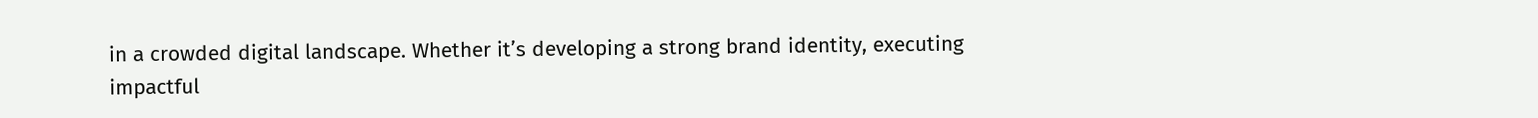in a crowded digital landscape. Whether it’s developing a strong brand identity, executing impactful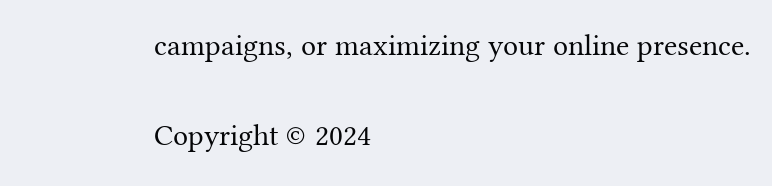campaigns, or maximizing your online presence.

Copyright © 2024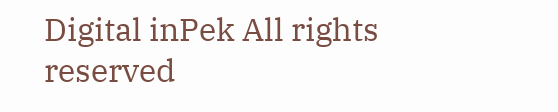Digital inPek All rights reserved